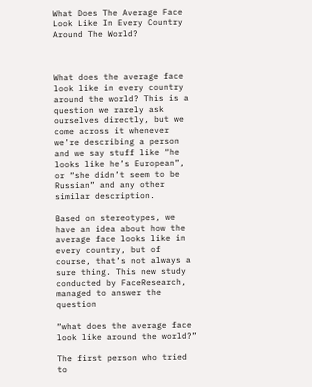What Does The Average Face Look Like In Every Country Around The World?



What does the average face look like in every country around the world? This is a question we rarely ask ourselves directly, but we come across it whenever we’re describing a person and we say stuff like “he looks like he’s European”, or “she didn’t seem to be Russian” and any other similar description.

Based on stereotypes, we have an idea about how the average face looks like in every country, but of course, that’s not always a sure thing. This new study conducted by FaceResearch, managed to answer the question

“what does the average face look like around the world?”

The first person who tried to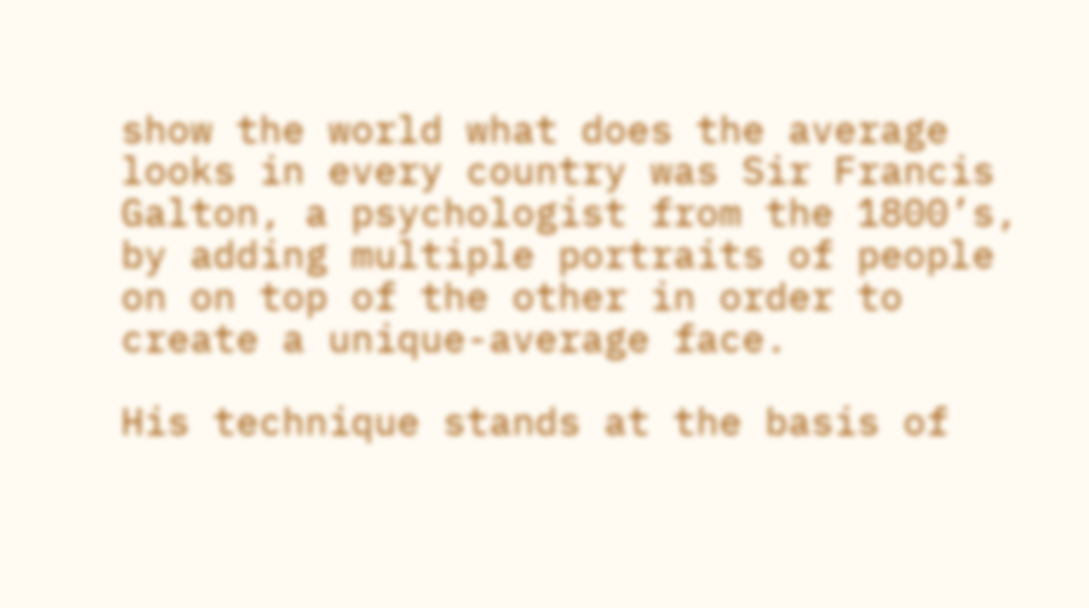show the world what does the average looks in every country was Sir Francis Galton, a psychologist from the 1800’s, by adding multiple portraits of people on on top of the other in order to create a unique-average face.

His technique stands at the basis of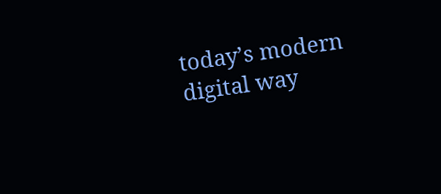today’s modern digital way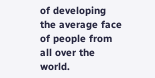of developing the average face of people from all over the world.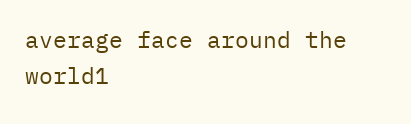average face around the world1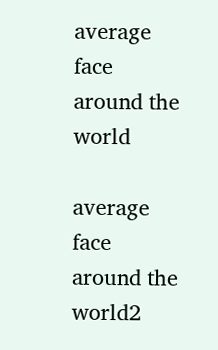average face around the world

average face around the world2